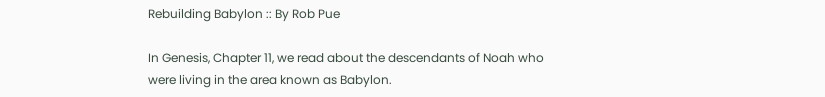Rebuilding Babylon :: By Rob Pue

In Genesis, Chapter 11, we read about the descendants of Noah who were living in the area known as Babylon.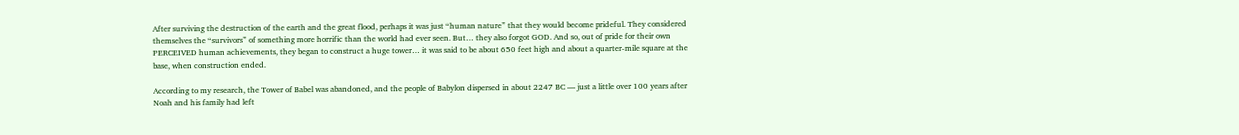After surviving the destruction of the earth and the great flood, perhaps it was just “human nature” that they would become prideful. They considered themselves the “survivors” of something more horrific than the world had ever seen. But… they also forgot GOD. And so, out of pride for their own PERCEIVED human achievements, they began to construct a huge tower… it was said to be about 650 feet high and about a quarter-mile square at the base, when construction ended.

According to my research, the Tower of Babel was abandoned, and the people of Babylon dispersed in about 2247 BC — just a little over 100 years after Noah and his family had left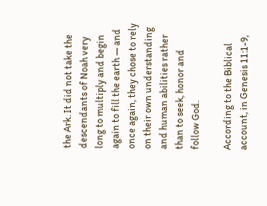the Ark. It did not take the descendants of Noah very long to multiply and begin again to fill the earth — and once again, they chose to rely on their own understanding and human abilities rather than to seek, honor and follow God.

According to the Biblical account, in Genesis 11:1-9,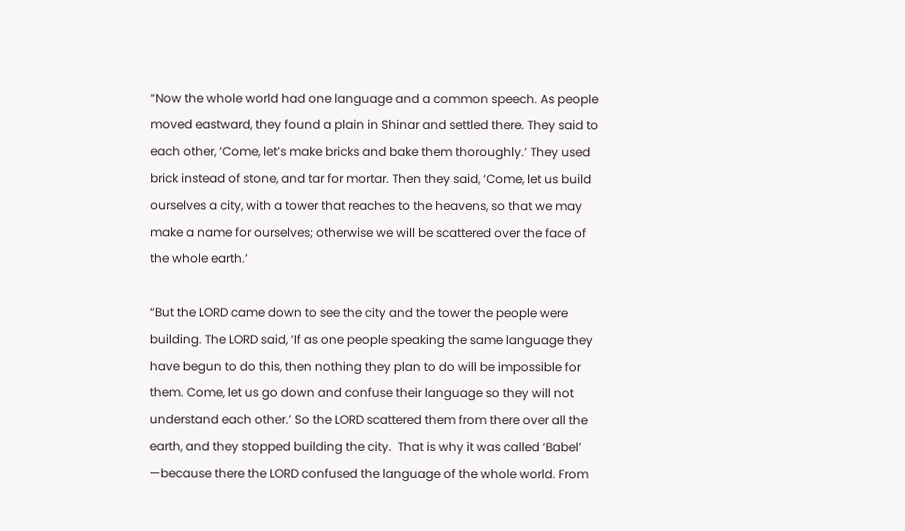“Now the whole world had one language and a common speech. As people moved eastward, they found a plain in Shinar and settled there. They said to each other, ‘Come, let’s make bricks and bake them thoroughly.’ They used brick instead of stone, and tar for mortar. Then they said, ‘Come, let us build ourselves a city, with a tower that reaches to the heavens, so that we may make a name for ourselves; otherwise we will be scattered over the face of the whole earth.’

“But the LORD came down to see the city and the tower the people were building. The LORD said, ‘If as one people speaking the same language they have begun to do this, then nothing they plan to do will be impossible for them. Come, let us go down and confuse their language so they will not understand each other.’ So the LORD scattered them from there over all the earth, and they stopped building the city.  That is why it was called ‘Babel’ —because there the LORD confused the language of the whole world. From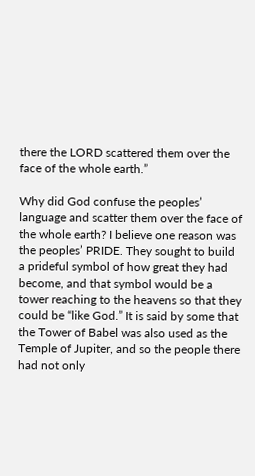there the LORD scattered them over the face of the whole earth.”

Why did God confuse the peoples’ language and scatter them over the face of the whole earth? I believe one reason was the peoples’ PRIDE. They sought to build a prideful symbol of how great they had become, and that symbol would be a tower reaching to the heavens so that they could be “like God.” It is said by some that the Tower of Babel was also used as the Temple of Jupiter, and so the people there had not only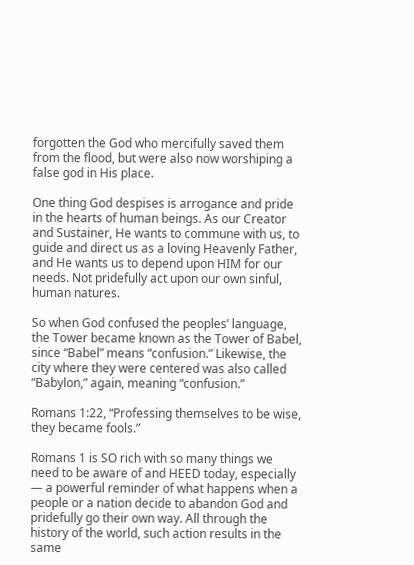forgotten the God who mercifully saved them from the flood, but were also now worshiping a false god in His place.

One thing God despises is arrogance and pride in the hearts of human beings. As our Creator and Sustainer, He wants to commune with us, to guide and direct us as a loving Heavenly Father, and He wants us to depend upon HIM for our needs. Not pridefully act upon our own sinful, human natures.

So when God confused the peoples’ language, the Tower became known as the Tower of Babel, since “Babel” means “confusion.” Likewise, the city where they were centered was also called “Babylon,” again, meaning “confusion.”

Romans 1:22, “Professing themselves to be wise, they became fools.”

Romans 1 is SO rich with so many things we need to be aware of and HEED today, especially — a powerful reminder of what happens when a people or a nation decide to abandon God and pridefully go their own way. All through the history of the world, such action results in the same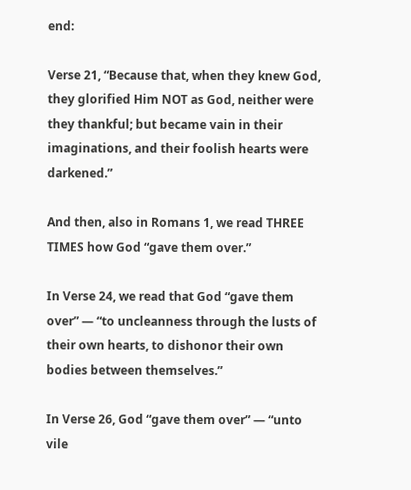end:

Verse 21, “Because that, when they knew God, they glorified Him NOT as God, neither were they thankful; but became vain in their imaginations, and their foolish hearts were darkened.”

And then, also in Romans 1, we read THREE TIMES how God “gave them over.”

In Verse 24, we read that God “gave them over” — “to uncleanness through the lusts of their own hearts, to dishonor their own bodies between themselves.”

In Verse 26, God “gave them over” — “unto vile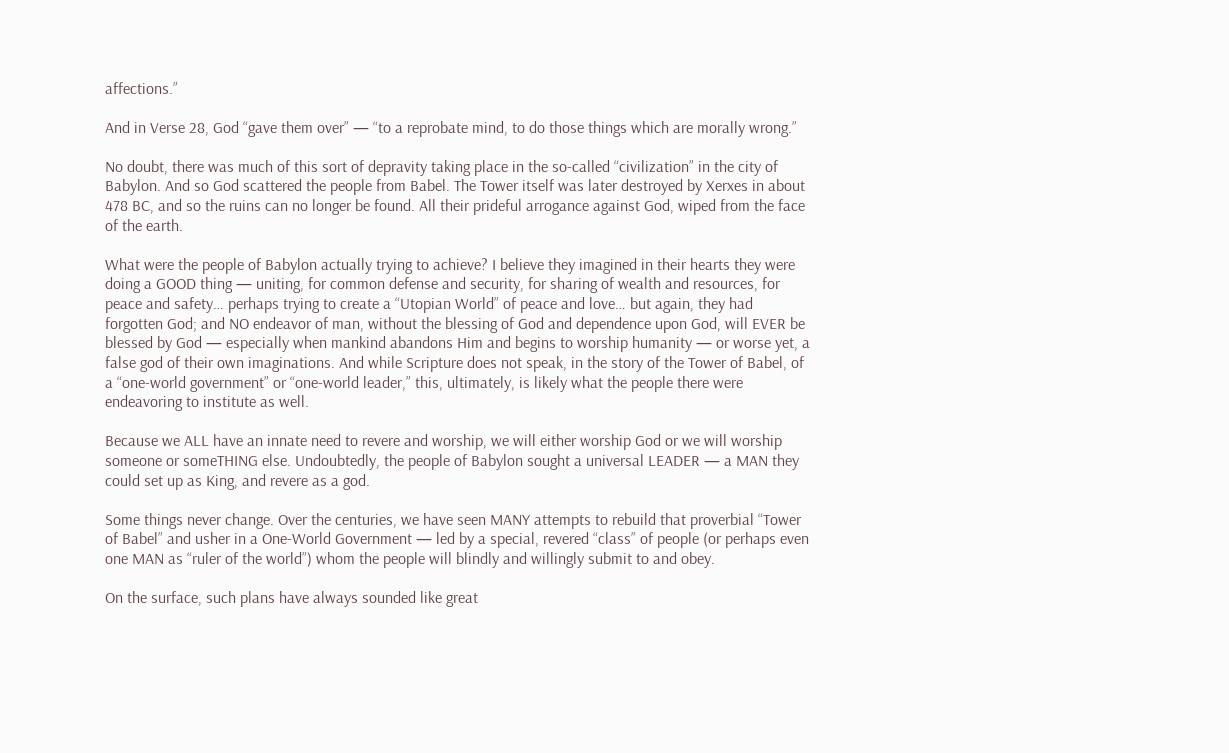affections.”

And in Verse 28, God “gave them over” — “to a reprobate mind, to do those things which are morally wrong.”

No doubt, there was much of this sort of depravity taking place in the so-called “civilization” in the city of Babylon. And so God scattered the people from Babel. The Tower itself was later destroyed by Xerxes in about 478 BC, and so the ruins can no longer be found. All their prideful arrogance against God, wiped from the face of the earth.

What were the people of Babylon actually trying to achieve? I believe they imagined in their hearts they were doing a GOOD thing — uniting, for common defense and security, for sharing of wealth and resources, for peace and safety… perhaps trying to create a “Utopian World” of peace and love… but again, they had forgotten God; and NO endeavor of man, without the blessing of God and dependence upon God, will EVER be blessed by God — especially when mankind abandons Him and begins to worship humanity — or worse yet, a false god of their own imaginations. And while Scripture does not speak, in the story of the Tower of Babel, of a “one-world government” or “one-world leader,” this, ultimately, is likely what the people there were endeavoring to institute as well.

Because we ALL have an innate need to revere and worship, we will either worship God or we will worship someone or someTHING else. Undoubtedly, the people of Babylon sought a universal LEADER — a MAN they could set up as King, and revere as a god.

Some things never change. Over the centuries, we have seen MANY attempts to rebuild that proverbial “Tower of Babel” and usher in a One-World Government — led by a special, revered “class” of people (or perhaps even one MAN as “ruler of the world”) whom the people will blindly and willingly submit to and obey.

On the surface, such plans have always sounded like great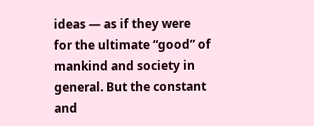ideas — as if they were for the ultimate “good” of mankind and society in general. But the constant and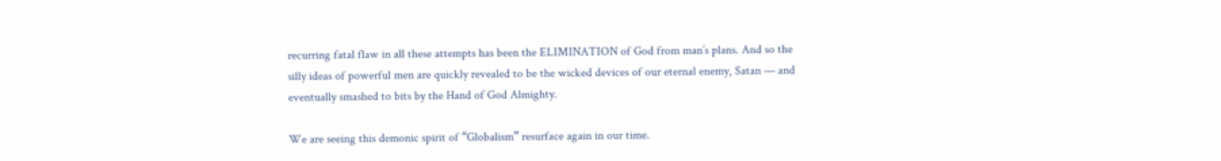recurring fatal flaw in all these attempts has been the ELIMINATION of God from man’s plans. And so the silly ideas of powerful men are quickly revealed to be the wicked devices of our eternal enemy, Satan — and eventually smashed to bits by the Hand of God Almighty.

We are seeing this demonic spirit of “Globalism” resurface again in our time.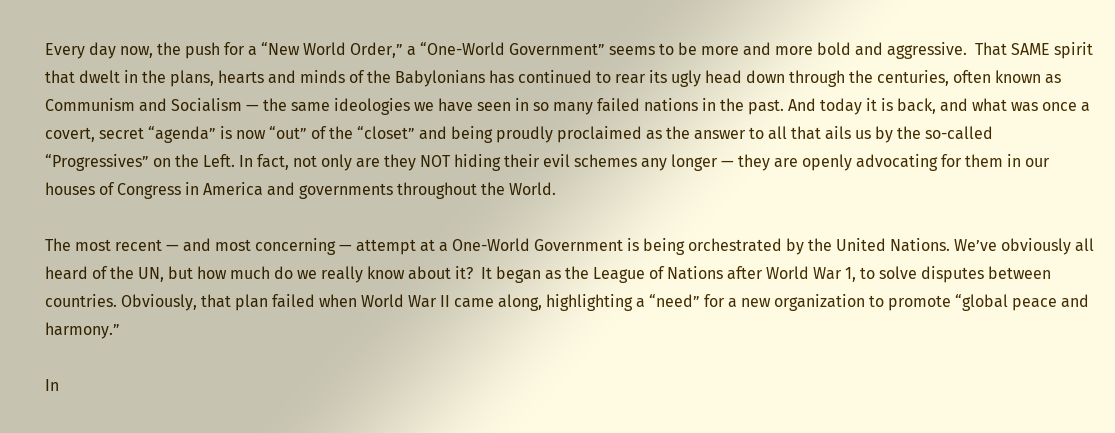Every day now, the push for a “New World Order,” a “One-World Government” seems to be more and more bold and aggressive.  That SAME spirit that dwelt in the plans, hearts and minds of the Babylonians has continued to rear its ugly head down through the centuries, often known as Communism and Socialism — the same ideologies we have seen in so many failed nations in the past. And today it is back, and what was once a covert, secret “agenda” is now “out” of the “closet” and being proudly proclaimed as the answer to all that ails us by the so-called “Progressives” on the Left. In fact, not only are they NOT hiding their evil schemes any longer — they are openly advocating for them in our houses of Congress in America and governments throughout the World.

The most recent — and most concerning — attempt at a One-World Government is being orchestrated by the United Nations. We’ve obviously all heard of the UN, but how much do we really know about it?  It began as the League of Nations after World War 1, to solve disputes between countries. Obviously, that plan failed when World War II came along, highlighting a “need” for a new organization to promote “global peace and harmony.”

In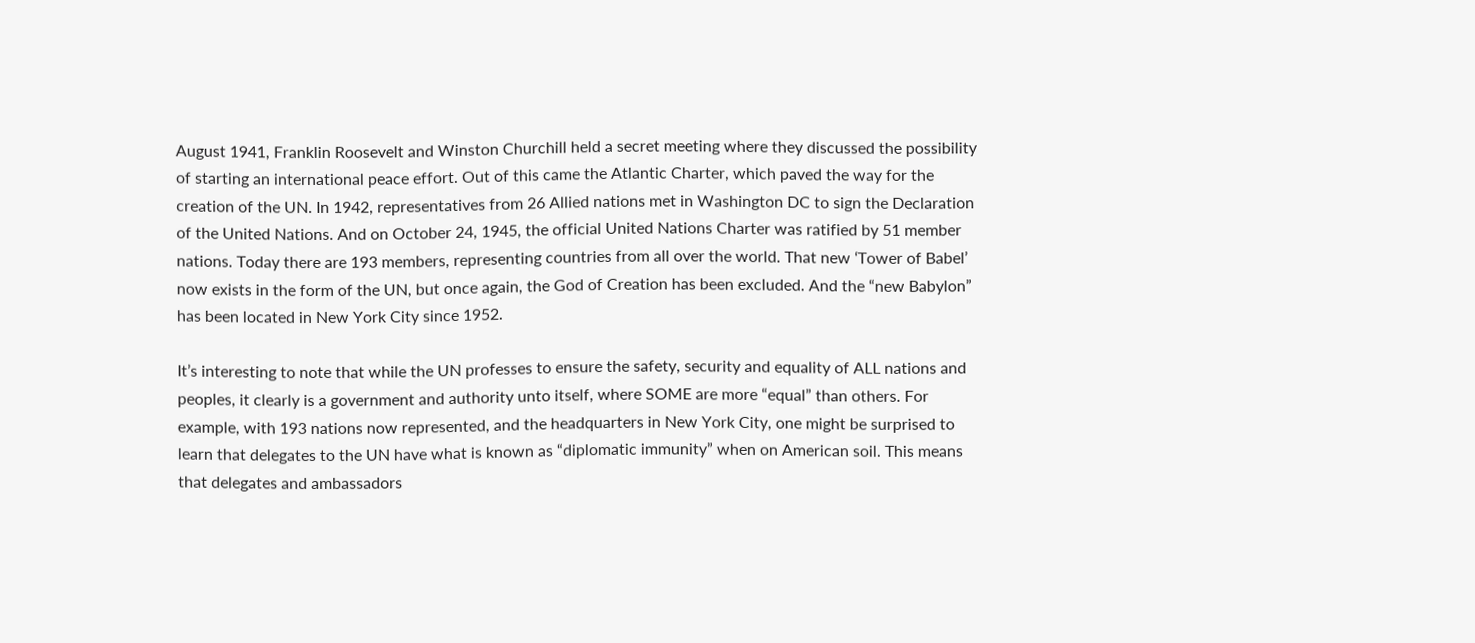August 1941, Franklin Roosevelt and Winston Churchill held a secret meeting where they discussed the possibility of starting an international peace effort. Out of this came the Atlantic Charter, which paved the way for the creation of the UN. In 1942, representatives from 26 Allied nations met in Washington DC to sign the Declaration of the United Nations. And on October 24, 1945, the official United Nations Charter was ratified by 51 member nations. Today there are 193 members, representing countries from all over the world. That new ‘Tower of Babel’ now exists in the form of the UN, but once again, the God of Creation has been excluded. And the “new Babylon” has been located in New York City since 1952.

It’s interesting to note that while the UN professes to ensure the safety, security and equality of ALL nations and peoples, it clearly is a government and authority unto itself, where SOME are more “equal” than others. For example, with 193 nations now represented, and the headquarters in New York City, one might be surprised to learn that delegates to the UN have what is known as “diplomatic immunity” when on American soil. This means that delegates and ambassadors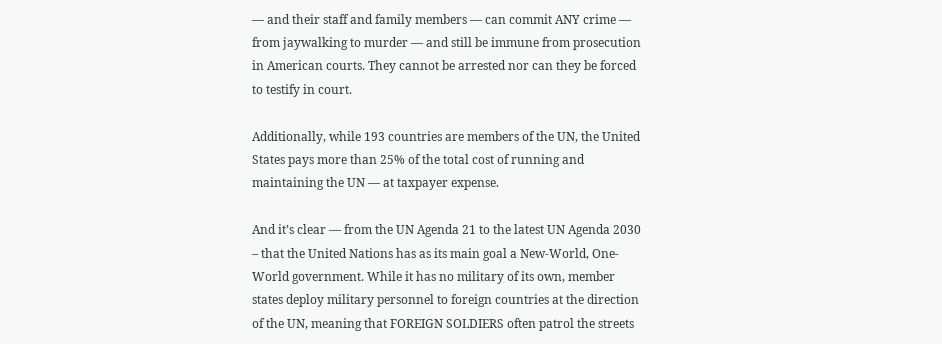— and their staff and family members — can commit ANY crime — from jaywalking to murder — and still be immune from prosecution in American courts. They cannot be arrested nor can they be forced to testify in court.

Additionally, while 193 countries are members of the UN, the United States pays more than 25% of the total cost of running and maintaining the UN — at taxpayer expense.

And it’s clear — from the UN Agenda 21 to the latest UN Agenda 2030 – that the United Nations has as its main goal a New-World, One-World government. While it has no military of its own, member states deploy military personnel to foreign countries at the direction of the UN, meaning that FOREIGN SOLDIERS often patrol the streets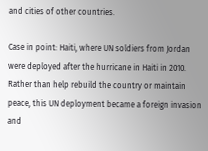and cities of other countries.

Case in point: Haiti, where UN soldiers from Jordan were deployed after the hurricane in Haiti in 2010.  Rather than help rebuild the country or maintain peace, this UN deployment became a foreign invasion and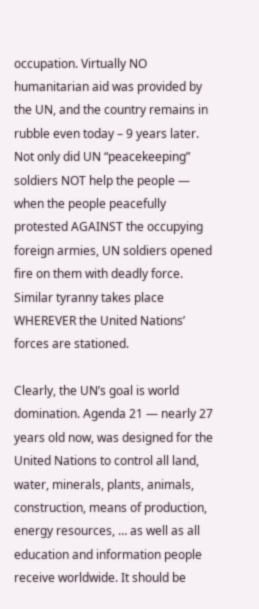occupation. Virtually NO humanitarian aid was provided by the UN, and the country remains in rubble even today – 9 years later. Not only did UN “peacekeeping” soldiers NOT help the people — when the people peacefully protested AGAINST the occupying foreign armies, UN soldiers opened fire on them with deadly force. Similar tyranny takes place WHEREVER the United Nations’ forces are stationed.

Clearly, the UN’s goal is world domination. Agenda 21 — nearly 27 years old now, was designed for the United Nations to control all land, water, minerals, plants, animals, construction, means of production, energy resources, … as well as all education and information people receive worldwide. It should be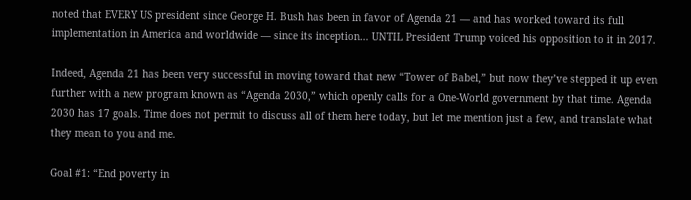noted that EVERY US president since George H. Bush has been in favor of Agenda 21 — and has worked toward its full implementation in America and worldwide — since its inception… UNTIL President Trump voiced his opposition to it in 2017.

Indeed, Agenda 21 has been very successful in moving toward that new “Tower of Babel,” but now they’ve stepped it up even further with a new program known as “Agenda 2030,” which openly calls for a One-World government by that time. Agenda 2030 has 17 goals. Time does not permit to discuss all of them here today, but let me mention just a few, and translate what they mean to you and me.

Goal #1: “End poverty in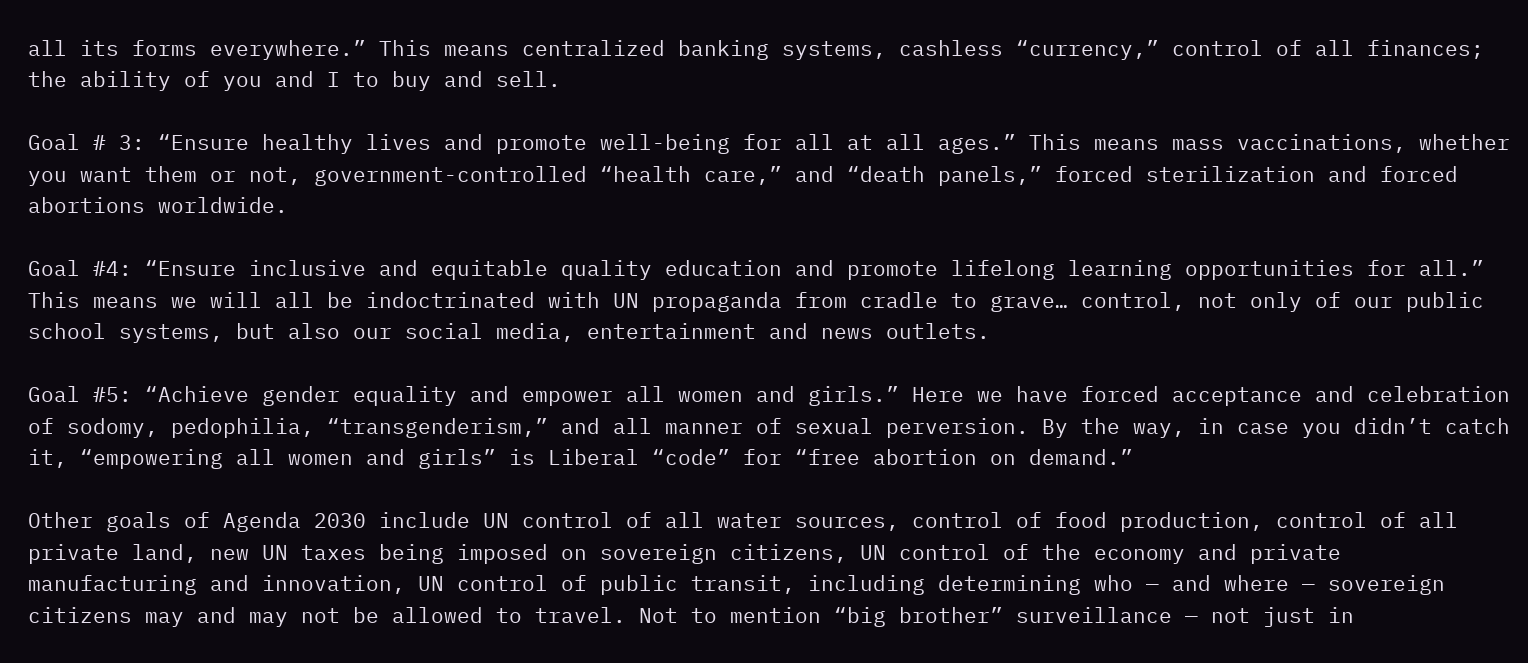all its forms everywhere.” This means centralized banking systems, cashless “currency,” control of all finances; the ability of you and I to buy and sell.

Goal # 3: “Ensure healthy lives and promote well-being for all at all ages.” This means mass vaccinations, whether you want them or not, government-controlled “health care,” and “death panels,” forced sterilization and forced abortions worldwide.

Goal #4: “Ensure inclusive and equitable quality education and promote lifelong learning opportunities for all.” This means we will all be indoctrinated with UN propaganda from cradle to grave… control, not only of our public school systems, but also our social media, entertainment and news outlets.

Goal #5: “Achieve gender equality and empower all women and girls.” Here we have forced acceptance and celebration of sodomy, pedophilia, “transgenderism,” and all manner of sexual perversion. By the way, in case you didn’t catch it, “empowering all women and girls” is Liberal “code” for “free abortion on demand.”

Other goals of Agenda 2030 include UN control of all water sources, control of food production, control of all private land, new UN taxes being imposed on sovereign citizens, UN control of the economy and private manufacturing and innovation, UN control of public transit, including determining who — and where — sovereign citizens may and may not be allowed to travel. Not to mention “big brother” surveillance — not just in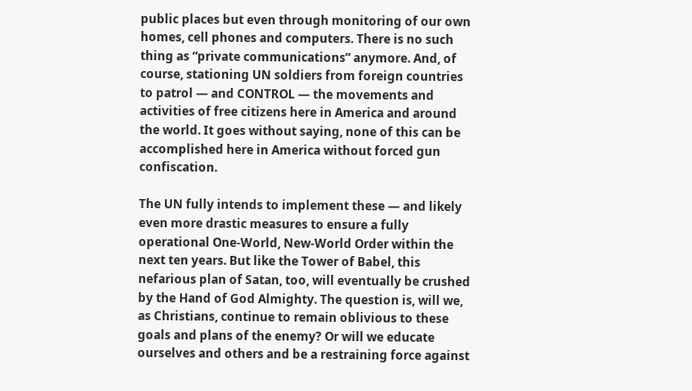public places but even through monitoring of our own homes, cell phones and computers. There is no such thing as “private communications” anymore. And, of course, stationing UN soldiers from foreign countries to patrol — and CONTROL — the movements and activities of free citizens here in America and around the world. It goes without saying, none of this can be accomplished here in America without forced gun confiscation.

The UN fully intends to implement these — and likely even more drastic measures to ensure a fully operational One-World, New-World Order within the next ten years. But like the Tower of Babel, this nefarious plan of Satan, too, will eventually be crushed by the Hand of God Almighty. The question is, will we, as Christians, continue to remain oblivious to these goals and plans of the enemy? Or will we educate ourselves and others and be a restraining force against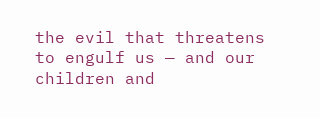the evil that threatens to engulf us — and our children and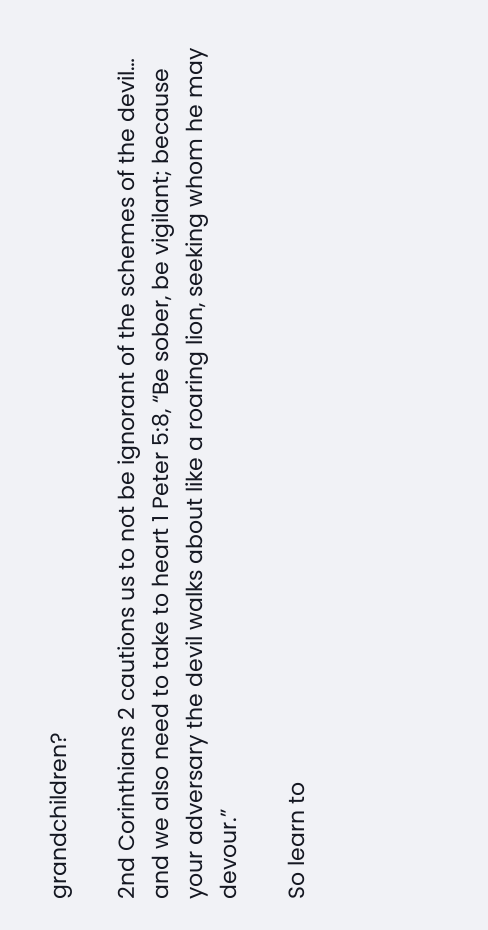grandchildren?

2nd Corinthians 2 cautions us to not be ignorant of the schemes of the devil… and we also need to take to heart 1 Peter 5:8, “Be sober, be vigilant; because your adversary the devil walks about like a roaring lion, seeking whom he may devour.”

So learn to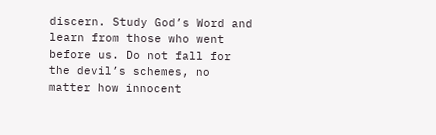discern. Study God’s Word and learn from those who went before us. Do not fall for the devil’s schemes, no matter how innocent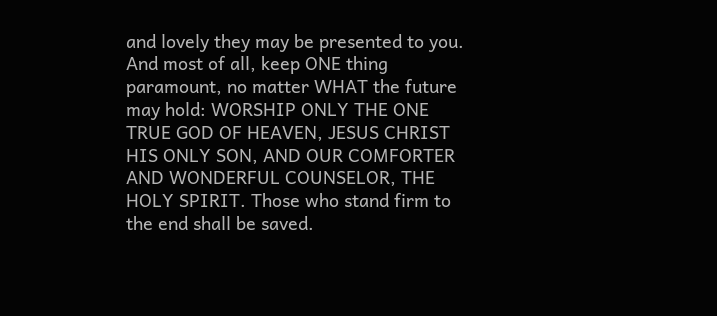and lovely they may be presented to you. And most of all, keep ONE thing paramount, no matter WHAT the future may hold: WORSHIP ONLY THE ONE TRUE GOD OF HEAVEN, JESUS CHRIST HIS ONLY SON, AND OUR COMFORTER AND WONDERFUL COUNSELOR, THE HOLY SPIRIT. Those who stand firm to the end shall be saved.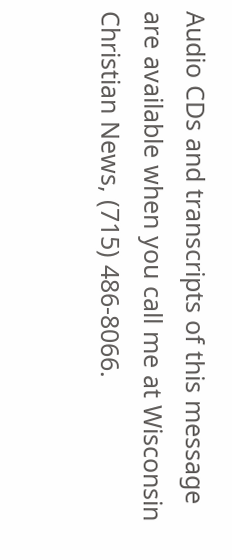Audio CDs and transcripts of this message are available when you call me at Wisconsin Christian News, (715) 486-8066.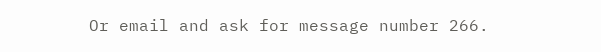Or email and ask for message number 266.